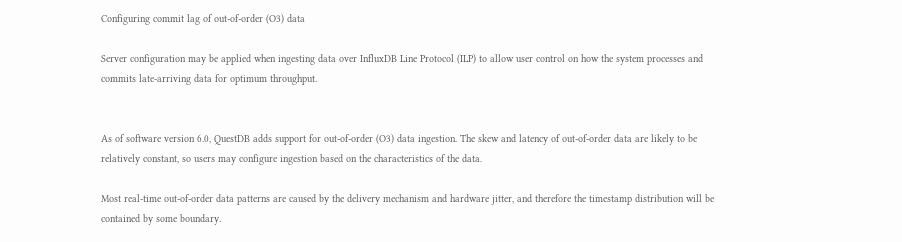Configuring commit lag of out-of-order (O3) data

Server configuration may be applied when ingesting data over InfluxDB Line Protocol (ILP) to allow user control on how the system processes and commits late-arriving data for optimum throughput.


As of software version 6.0, QuestDB adds support for out-of-order (O3) data ingestion. The skew and latency of out-of-order data are likely to be relatively constant, so users may configure ingestion based on the characteristics of the data.

Most real-time out-of-order data patterns are caused by the delivery mechanism and hardware jitter, and therefore the timestamp distribution will be contained by some boundary.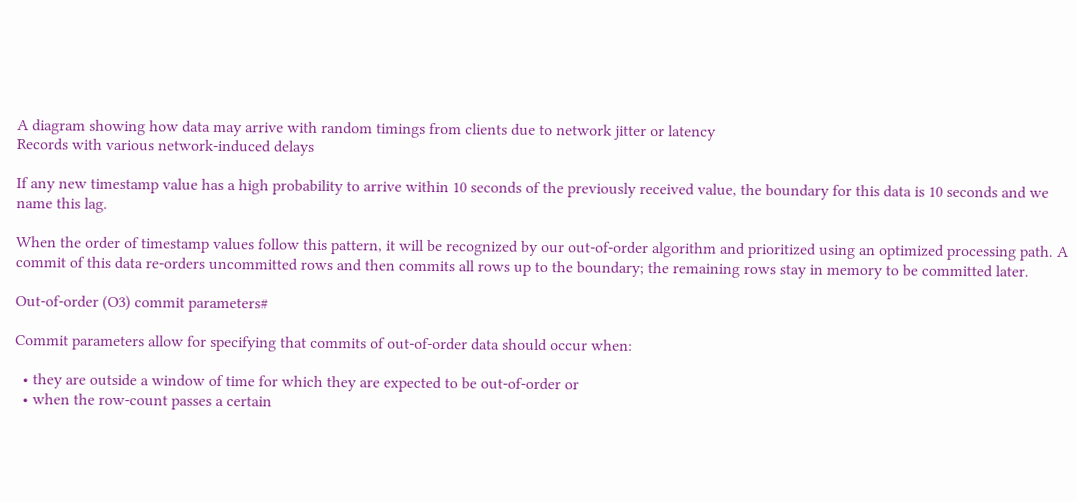A diagram showing how data may arrive with random timings from clients due to network jitter or latency
Records with various network-induced delays

If any new timestamp value has a high probability to arrive within 10 seconds of the previously received value, the boundary for this data is 10 seconds and we name this lag.

When the order of timestamp values follow this pattern, it will be recognized by our out-of-order algorithm and prioritized using an optimized processing path. A commit of this data re-orders uncommitted rows and then commits all rows up to the boundary; the remaining rows stay in memory to be committed later.

Out-of-order (O3) commit parameters#

Commit parameters allow for specifying that commits of out-of-order data should occur when:

  • they are outside a window of time for which they are expected to be out-of-order or
  • when the row-count passes a certain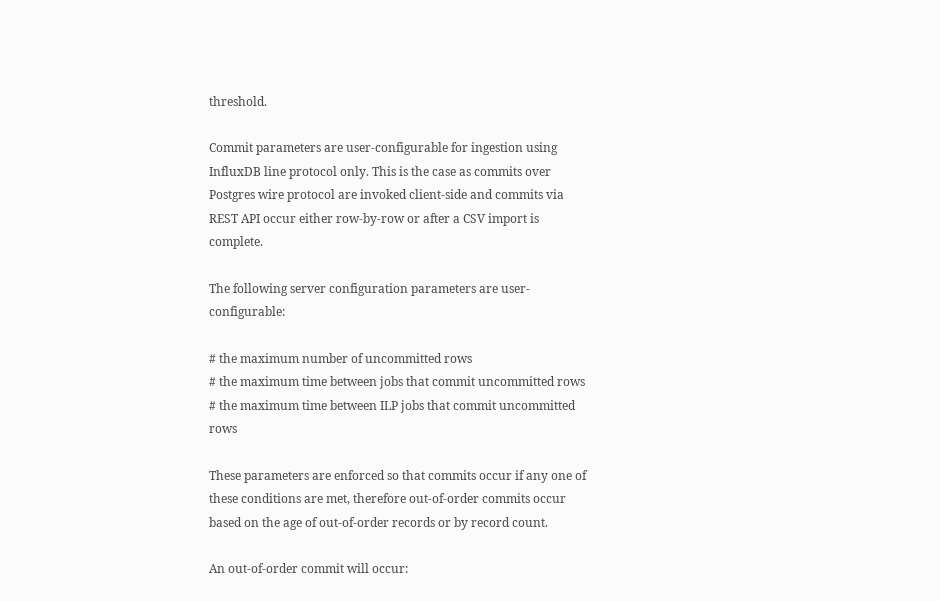threshold.

Commit parameters are user-configurable for ingestion using InfluxDB line protocol only. This is the case as commits over Postgres wire protocol are invoked client-side and commits via REST API occur either row-by-row or after a CSV import is complete.

The following server configuration parameters are user-configurable:

# the maximum number of uncommitted rows
# the maximum time between jobs that commit uncommitted rows
# the maximum time between ILP jobs that commit uncommitted rows

These parameters are enforced so that commits occur if any one of these conditions are met, therefore out-of-order commits occur based on the age of out-of-order records or by record count.

An out-of-order commit will occur: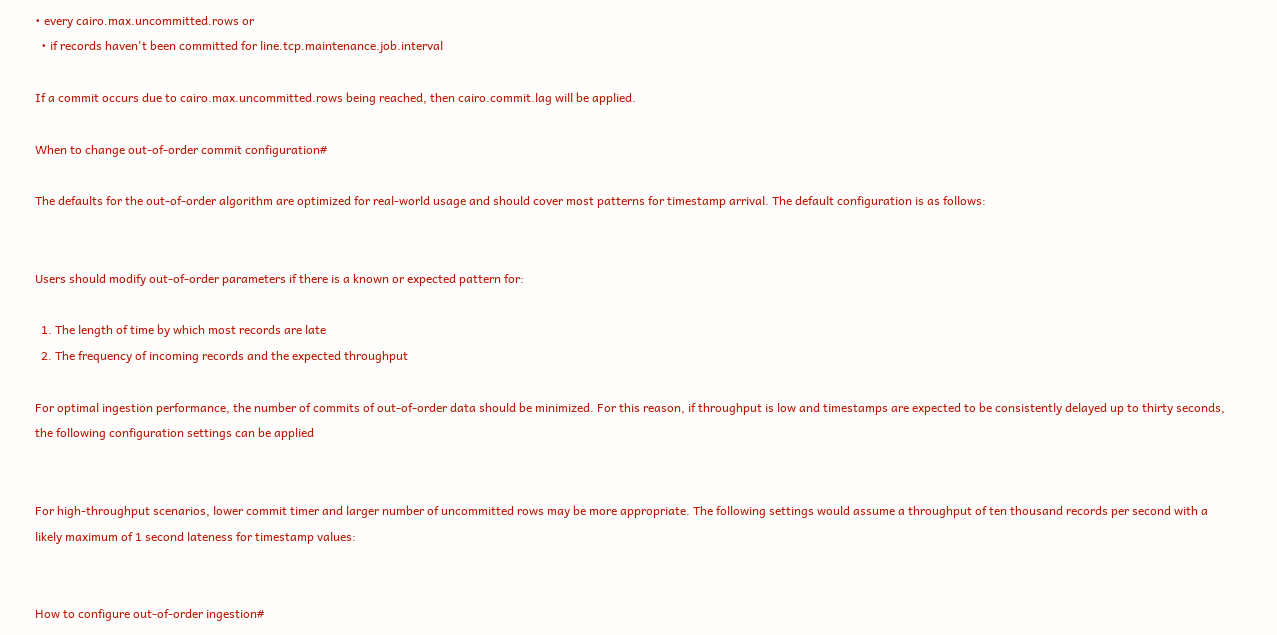• every cairo.max.uncommitted.rows or
  • if records haven't been committed for line.tcp.maintenance.job.interval

If a commit occurs due to cairo.max.uncommitted.rows being reached, then cairo.commit.lag will be applied.

When to change out-of-order commit configuration#

The defaults for the out-of-order algorithm are optimized for real-world usage and should cover most patterns for timestamp arrival. The default configuration is as follows:


Users should modify out-of-order parameters if there is a known or expected pattern for:

  1. The length of time by which most records are late
  2. The frequency of incoming records and the expected throughput

For optimal ingestion performance, the number of commits of out-of-order data should be minimized. For this reason, if throughput is low and timestamps are expected to be consistently delayed up to thirty seconds, the following configuration settings can be applied


For high-throughput scenarios, lower commit timer and larger number of uncommitted rows may be more appropriate. The following settings would assume a throughput of ten thousand records per second with a likely maximum of 1 second lateness for timestamp values:


How to configure out-of-order ingestion#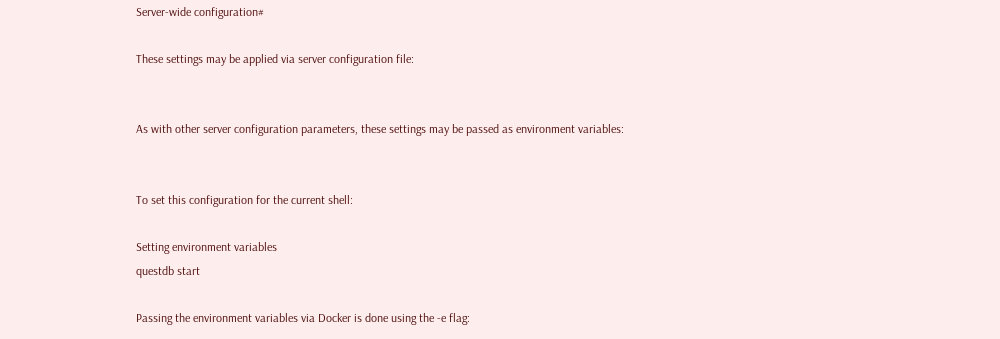Server-wide configuration#

These settings may be applied via server configuration file:


As with other server configuration parameters, these settings may be passed as environment variables:


To set this configuration for the current shell:

Setting environment variables
questdb start

Passing the environment variables via Docker is done using the -e flag: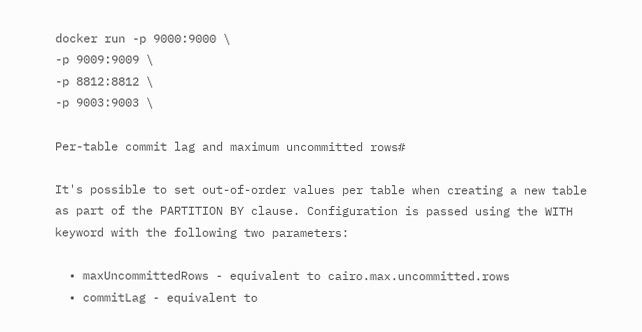docker run -p 9000:9000 \
-p 9009:9009 \
-p 8812:8812 \
-p 9003:9003 \

Per-table commit lag and maximum uncommitted rows#

It's possible to set out-of-order values per table when creating a new table as part of the PARTITION BY clause. Configuration is passed using the WITH keyword with the following two parameters:

  • maxUncommittedRows - equivalent to cairo.max.uncommitted.rows
  • commitLag - equivalent to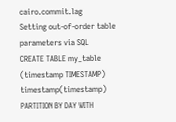cairo.commit.lag
Setting out-of-order table parameters via SQL
CREATE TABLE my_table (timestamp TIMESTAMP) timestamp(timestamp)
PARTITION BY DAY WITH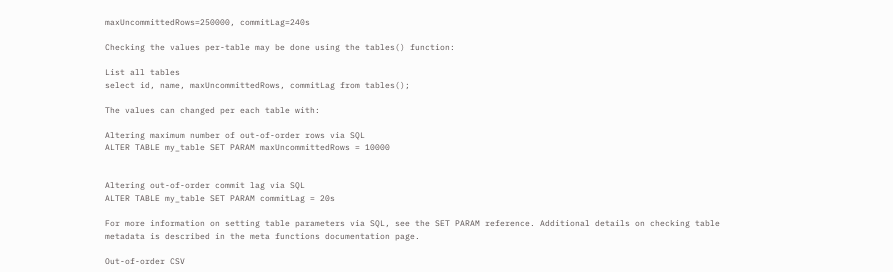maxUncommittedRows=250000, commitLag=240s

Checking the values per-table may be done using the tables() function:

List all tables
select id, name, maxUncommittedRows, commitLag from tables();

The values can changed per each table with:

Altering maximum number of out-of-order rows via SQL
ALTER TABLE my_table SET PARAM maxUncommittedRows = 10000


Altering out-of-order commit lag via SQL
ALTER TABLE my_table SET PARAM commitLag = 20s

For more information on setting table parameters via SQL, see the SET PARAM reference. Additional details on checking table metadata is described in the meta functions documentation page.

Out-of-order CSV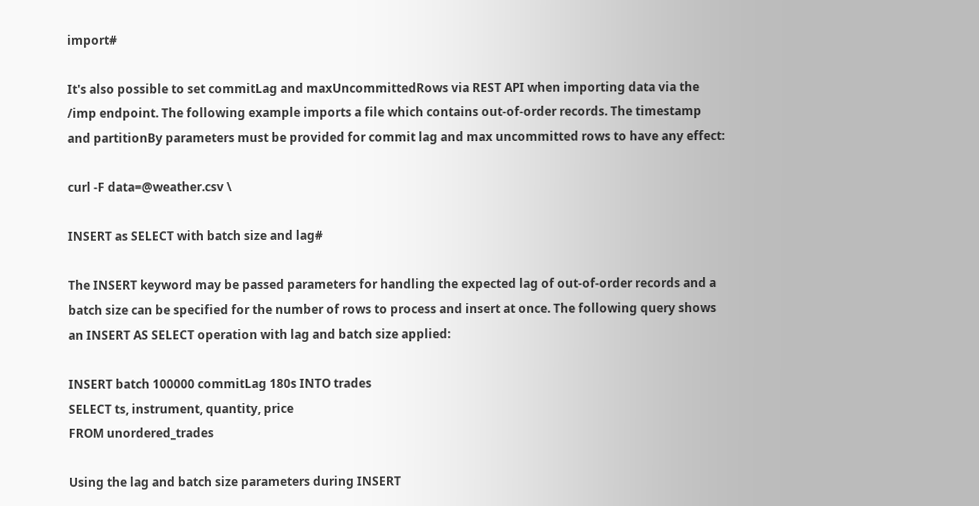import#

It's also possible to set commitLag and maxUncommittedRows via REST API when importing data via the /imp endpoint. The following example imports a file which contains out-of-order records. The timestamp and partitionBy parameters must be provided for commit lag and max uncommitted rows to have any effect:

curl -F data=@weather.csv \

INSERT as SELECT with batch size and lag#

The INSERT keyword may be passed parameters for handling the expected lag of out-of-order records and a batch size can be specified for the number of rows to process and insert at once. The following query shows an INSERT AS SELECT operation with lag and batch size applied:

INSERT batch 100000 commitLag 180s INTO trades
SELECT ts, instrument, quantity, price
FROM unordered_trades

Using the lag and batch size parameters during INSERT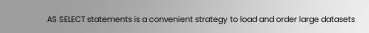AS SELECT statements is a convenient strategy to load and order large datasets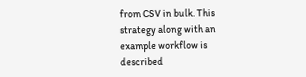from CSV in bulk. This strategy along with an example workflow is described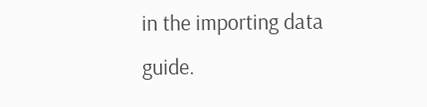in the importing data guide.